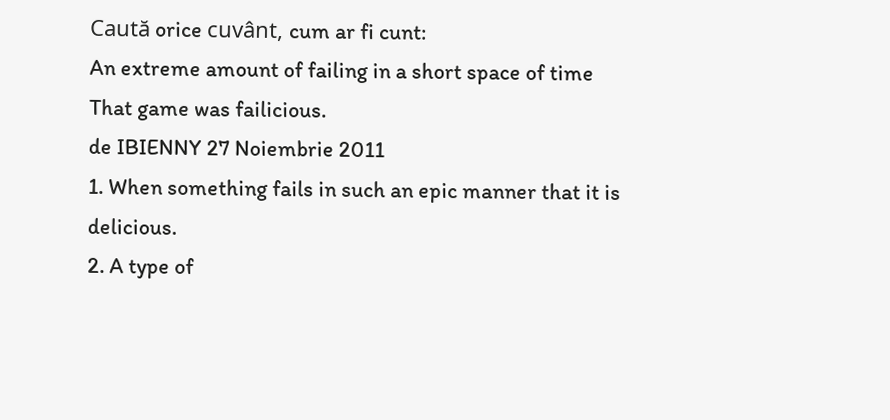Caută orice cuvânt, cum ar fi cunt:
An extreme amount of failing in a short space of time
That game was failicious.
de IBIENNY 27 Noiembrie 2011
1. When something fails in such an epic manner that it is delicious.
2. A type of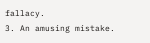fallacy.
3. An amusing mistake.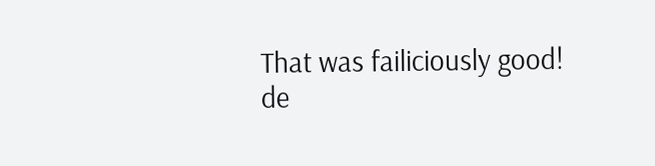That was failiciously good!
de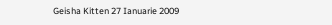Geisha Kitten 27 Ianuarie 2009